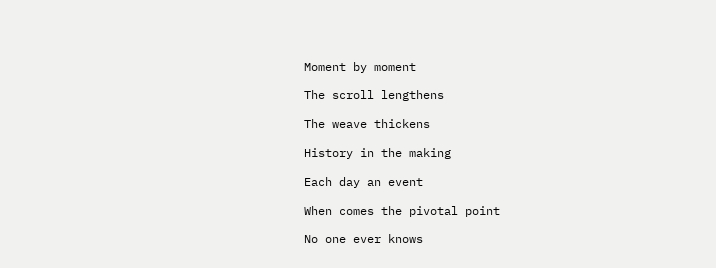Moment by moment

The scroll lengthens

The weave thickens

History in the making

Each day an event

When comes the pivotal point

No one ever knows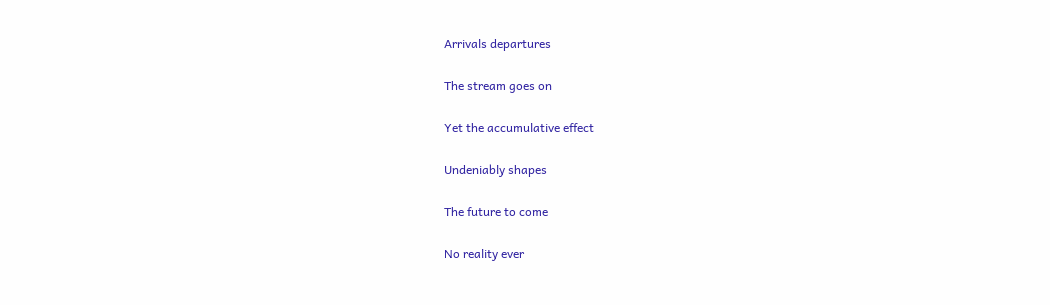Arrivals departures

The stream goes on

Yet the accumulative effect

Undeniably shapes

The future to come

No reality ever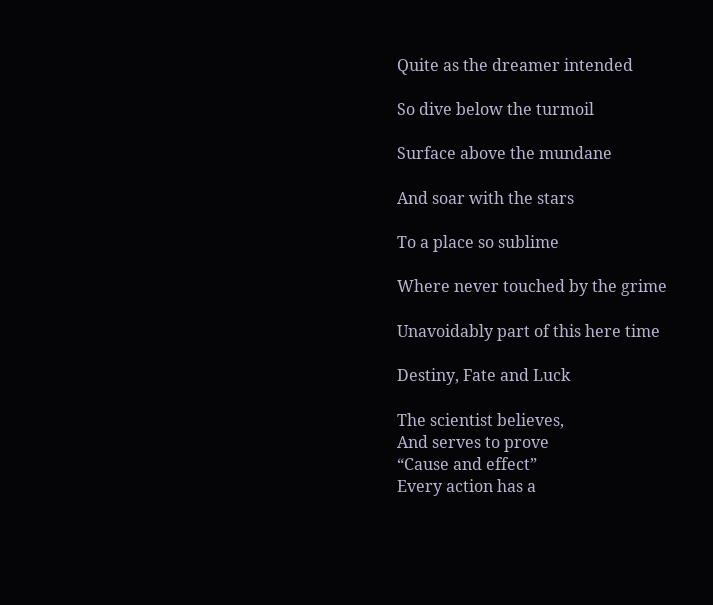Quite as the dreamer intended

So dive below the turmoil

Surface above the mundane

And soar with the stars

To a place so sublime

Where never touched by the grime

Unavoidably part of this here time

Destiny, Fate and Luck

The scientist believes,
And serves to prove
“Cause and effect”
Every action has a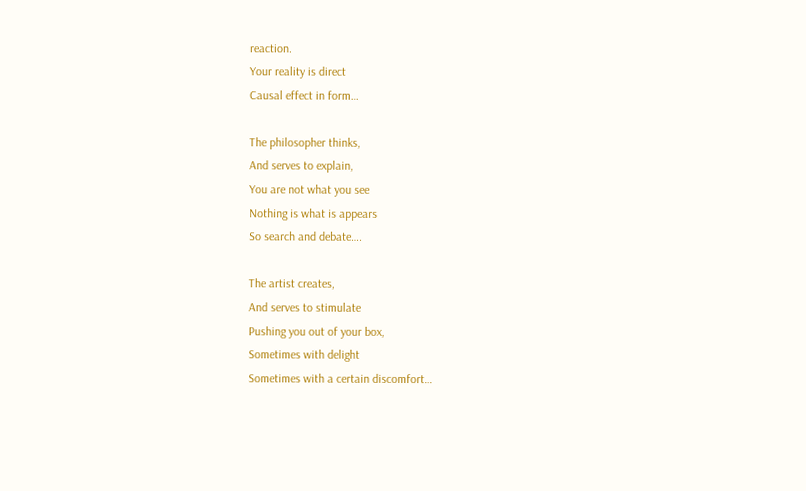reaction.
Your reality is direct
Causal effect in form…

The philosopher thinks,
And serves to explain,
You are not what you see
Nothing is what is appears
So search and debate….

The artist creates,
And serves to stimulate
Pushing you out of your box,
Sometimes with delight
Sometimes with a certain discomfort…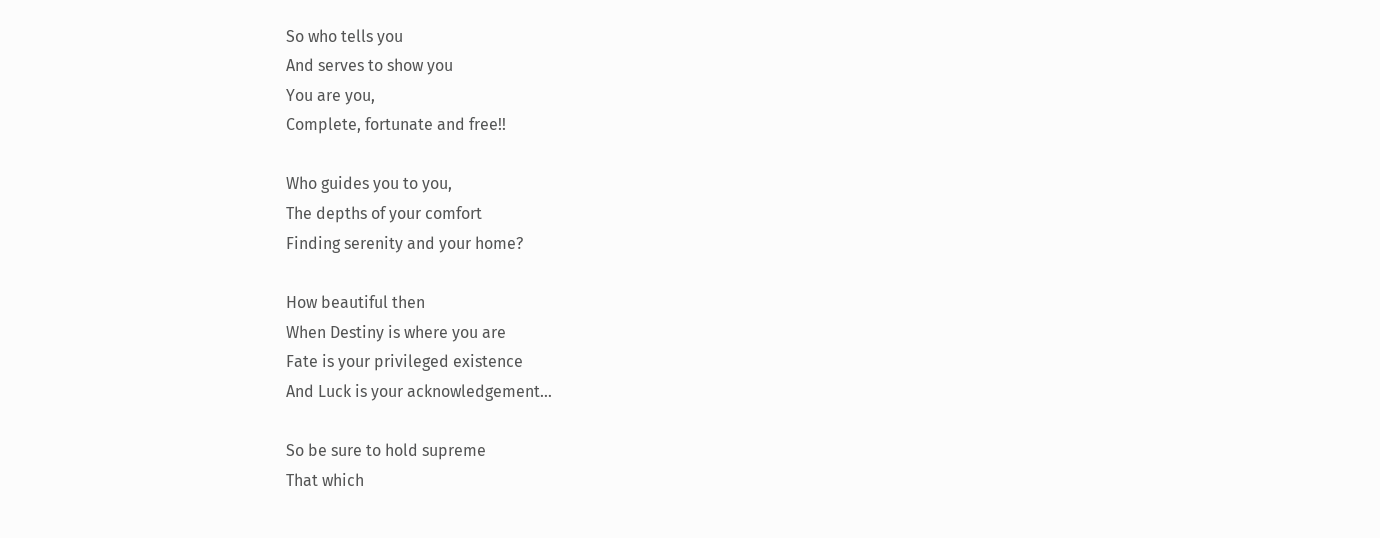So who tells you
And serves to show you
You are you,
Complete, fortunate and free!!

Who guides you to you,
The depths of your comfort
Finding serenity and your home?

How beautiful then
When Destiny is where you are
Fate is your privileged existence
And Luck is your acknowledgement…

So be sure to hold supreme
That which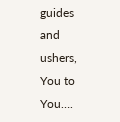guides and ushers,
You to You….